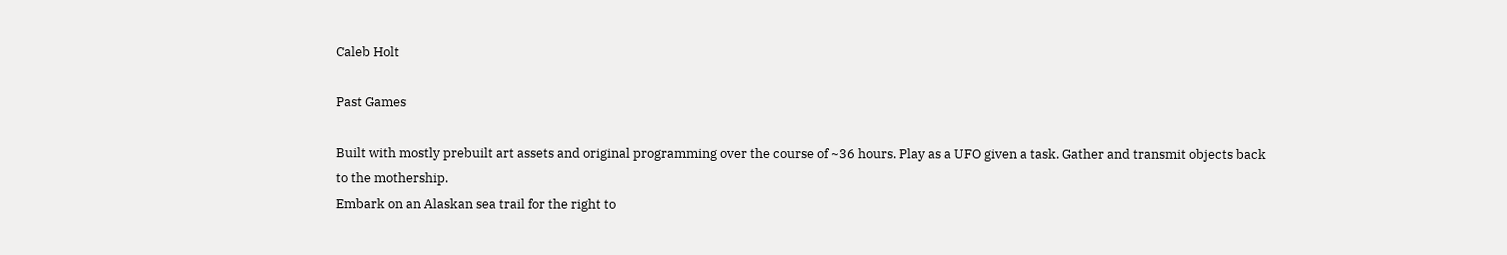Caleb Holt

Past Games

Built with mostly prebuilt art assets and original programming over the course of ~36 hours. Play as a UFO given a task. Gather and transmit objects back to the mothership.
Embark on an Alaskan sea trail for the right to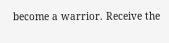become a warrior. Receive the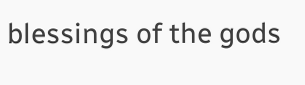blessings of the gods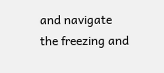and navigate the freezing and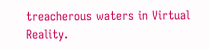treacherous waters in Virtual Reality.